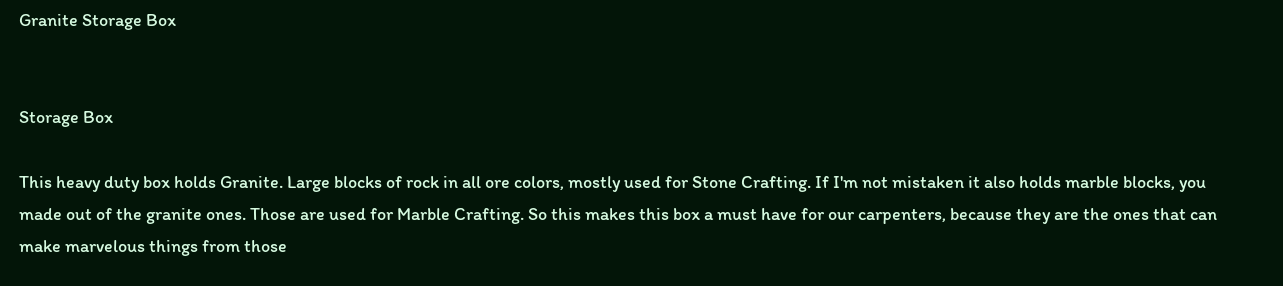Granite Storage Box


Storage Box

This heavy duty box holds Granite. Large blocks of rock in all ore colors, mostly used for Stone Crafting. If I'm not mistaken it also holds marble blocks, you made out of the granite ones. Those are used for Marble Crafting. So this makes this box a must have for our carpenters, because they are the ones that can make marvelous things from those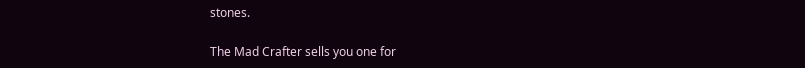stones.

The Mad Crafter sells you one for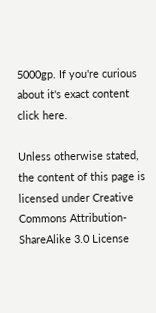5000gp. If you're curious about it's exact content click here.

Unless otherwise stated, the content of this page is licensed under Creative Commons Attribution-ShareAlike 3.0 License